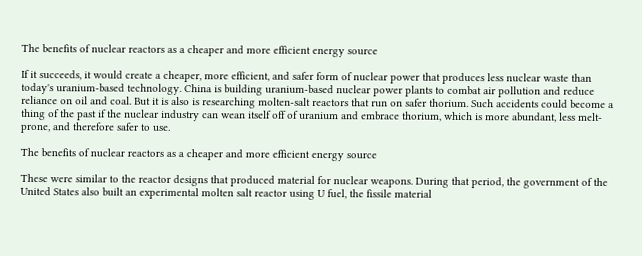The benefits of nuclear reactors as a cheaper and more efficient energy source

If it succeeds, it would create a cheaper, more efficient, and safer form of nuclear power that produces less nuclear waste than today's uranium-based technology. China is building uranium-based nuclear power plants to combat air pollution and reduce reliance on oil and coal. But it is also is researching molten-salt reactors that run on safer thorium. Such accidents could become a thing of the past if the nuclear industry can wean itself off of uranium and embrace thorium, which is more abundant, less melt-prone, and therefore safer to use.

The benefits of nuclear reactors as a cheaper and more efficient energy source

These were similar to the reactor designs that produced material for nuclear weapons. During that period, the government of the United States also built an experimental molten salt reactor using U fuel, the fissile material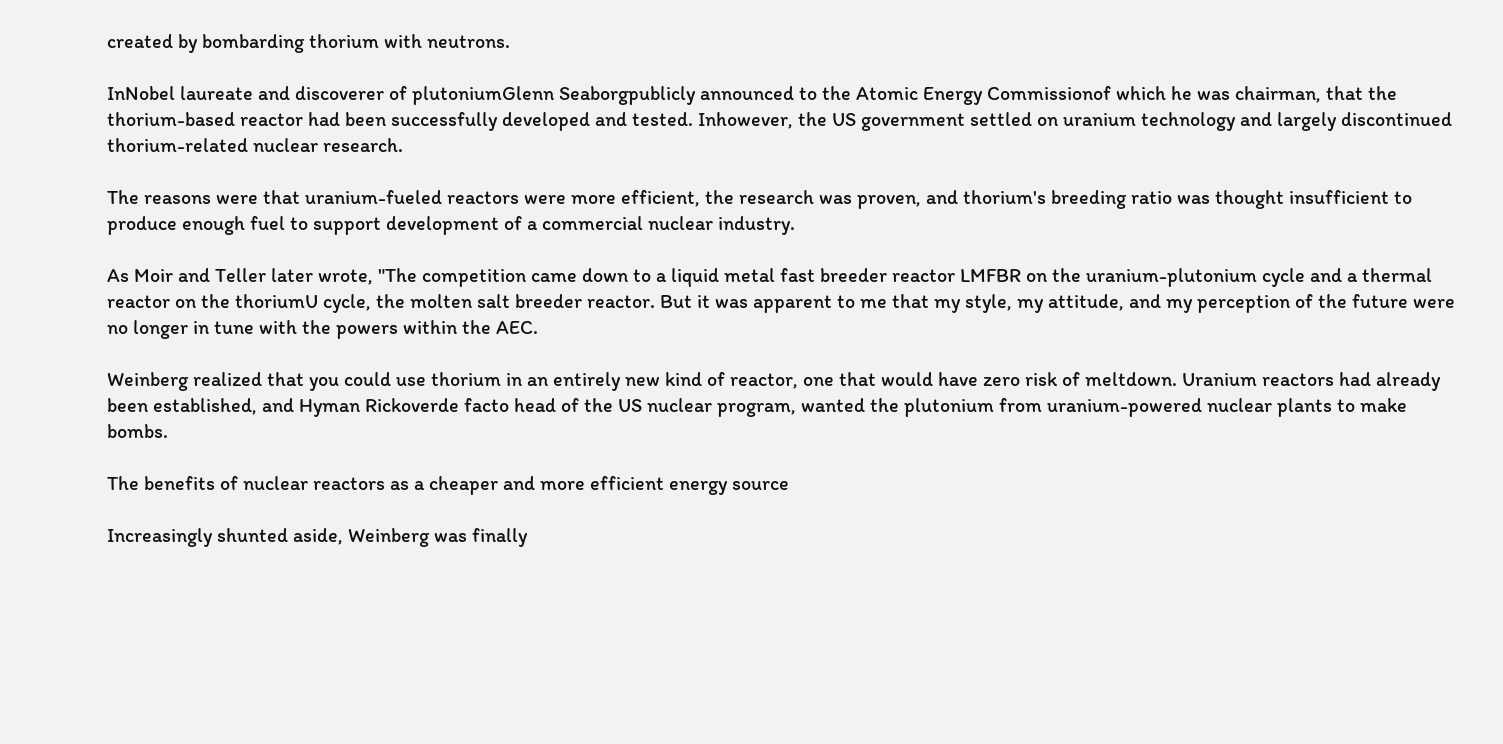created by bombarding thorium with neutrons.

InNobel laureate and discoverer of plutoniumGlenn Seaborgpublicly announced to the Atomic Energy Commissionof which he was chairman, that the thorium-based reactor had been successfully developed and tested. Inhowever, the US government settled on uranium technology and largely discontinued thorium-related nuclear research.

The reasons were that uranium-fueled reactors were more efficient, the research was proven, and thorium's breeding ratio was thought insufficient to produce enough fuel to support development of a commercial nuclear industry.

As Moir and Teller later wrote, "The competition came down to a liquid metal fast breeder reactor LMFBR on the uranium-plutonium cycle and a thermal reactor on the thoriumU cycle, the molten salt breeder reactor. But it was apparent to me that my style, my attitude, and my perception of the future were no longer in tune with the powers within the AEC.

Weinberg realized that you could use thorium in an entirely new kind of reactor, one that would have zero risk of meltdown. Uranium reactors had already been established, and Hyman Rickoverde facto head of the US nuclear program, wanted the plutonium from uranium-powered nuclear plants to make bombs.

The benefits of nuclear reactors as a cheaper and more efficient energy source

Increasingly shunted aside, Weinberg was finally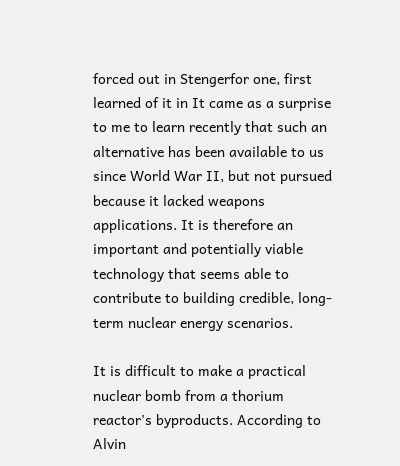forced out in Stengerfor one, first learned of it in It came as a surprise to me to learn recently that such an alternative has been available to us since World War II, but not pursued because it lacked weapons applications. It is therefore an important and potentially viable technology that seems able to contribute to building credible, long-term nuclear energy scenarios.

It is difficult to make a practical nuclear bomb from a thorium reactor's byproducts. According to Alvin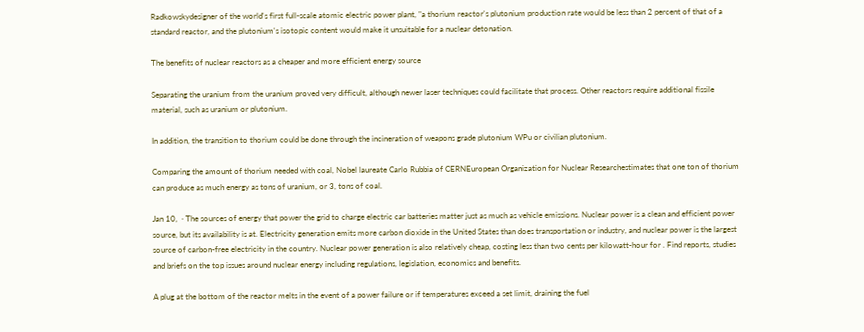Radkowskydesigner of the world's first full-scale atomic electric power plant, "a thorium reactor's plutonium production rate would be less than 2 percent of that of a standard reactor, and the plutonium's isotopic content would make it unsuitable for a nuclear detonation.

The benefits of nuclear reactors as a cheaper and more efficient energy source

Separating the uranium from the uranium proved very difficult, although newer laser techniques could facilitate that process. Other reactors require additional fissile material, such as uranium or plutonium.

In addition, the transition to thorium could be done through the incineration of weapons grade plutonium WPu or civilian plutonium.

Comparing the amount of thorium needed with coal, Nobel laureate Carlo Rubbia of CERNEuropean Organization for Nuclear Researchestimates that one ton of thorium can produce as much energy as tons of uranium, or 3, tons of coal.

Jan 10,  · The sources of energy that power the grid to charge electric car batteries matter just as much as vehicle emissions. Nuclear power is a clean and efficient power source, but its availability is at. Electricity generation emits more carbon dioxide in the United States than does transportation or industry, and nuclear power is the largest source of carbon-free electricity in the country. Nuclear power generation is also relatively cheap, costing less than two cents per kilowatt-hour for . Find reports, studies and briefs on the top issues around nuclear energy including regulations, legislation, economics and benefits.

A plug at the bottom of the reactor melts in the event of a power failure or if temperatures exceed a set limit, draining the fuel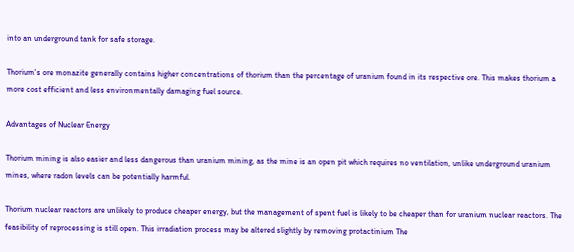into an underground tank for safe storage.

Thorium's ore monazite generally contains higher concentrations of thorium than the percentage of uranium found in its respective ore. This makes thorium a more cost efficient and less environmentally damaging fuel source.

Advantages of Nuclear Energy

Thorium mining is also easier and less dangerous than uranium mining, as the mine is an open pit which requires no ventilation, unlike underground uranium mines, where radon levels can be potentially harmful.

Thorium nuclear reactors are unlikely to produce cheaper energy, but the management of spent fuel is likely to be cheaper than for uranium nuclear reactors. The feasibility of reprocessing is still open. This irradiation process may be altered slightly by removing protactinium The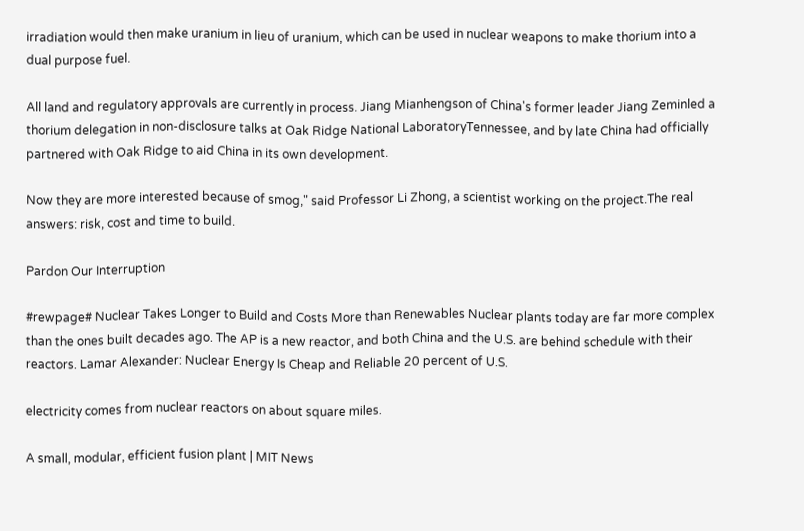irradiation would then make uranium in lieu of uranium, which can be used in nuclear weapons to make thorium into a dual purpose fuel.

All land and regulatory approvals are currently in process. Jiang Mianhengson of China's former leader Jiang Zeminled a thorium delegation in non-disclosure talks at Oak Ridge National LaboratoryTennessee, and by late China had officially partnered with Oak Ridge to aid China in its own development.

Now they are more interested because of smog," said Professor Li Zhong, a scientist working on the project.The real answers: risk, cost and time to build.

Pardon Our Interruption

#rewpage# Nuclear Takes Longer to Build and Costs More than Renewables Nuclear plants today are far more complex than the ones built decades ago. The AP is a new reactor, and both China and the U.S. are behind schedule with their reactors. Lamar Alexander: Nuclear Energy Is Cheap and Reliable 20 percent of U.S.

electricity comes from nuclear reactors on about square miles.

A small, modular, efficient fusion plant | MIT News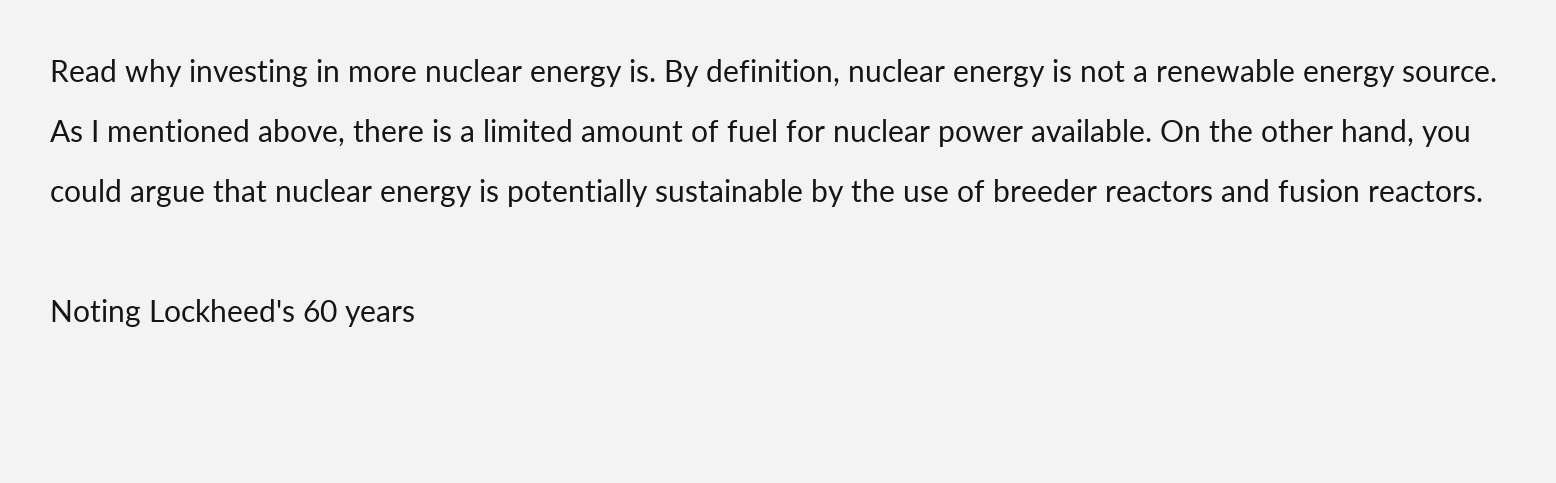Read why investing in more nuclear energy is. By definition, nuclear energy is not a renewable energy source. As I mentioned above, there is a limited amount of fuel for nuclear power available. On the other hand, you could argue that nuclear energy is potentially sustainable by the use of breeder reactors and fusion reactors.

Noting Lockheed's 60 years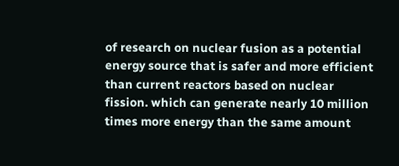of research on nuclear fusion as a potential energy source that is safer and more efficient than current reactors based on nuclear fission. which can generate nearly 10 million times more energy than the same amount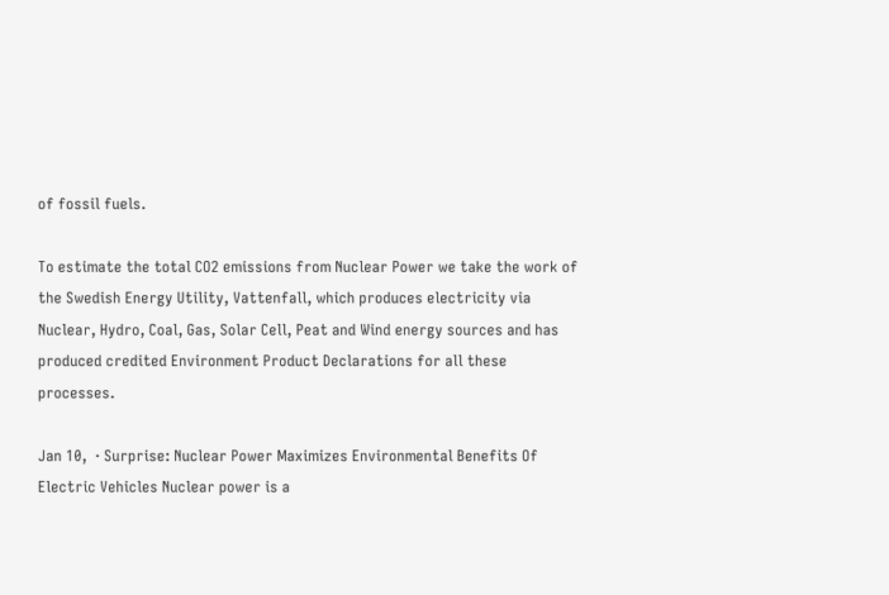of fossil fuels.

To estimate the total CO2 emissions from Nuclear Power we take the work of the Swedish Energy Utility, Vattenfall, which produces electricity via Nuclear, Hydro, Coal, Gas, Solar Cell, Peat and Wind energy sources and has produced credited Environment Product Declarations for all these processes.

Jan 10,  · Surprise: Nuclear Power Maximizes Environmental Benefits Of Electric Vehicles Nuclear power is a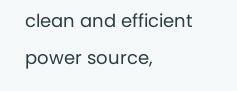clean and efficient power source,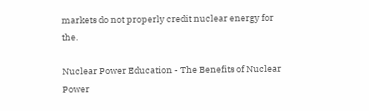markets do not properly credit nuclear energy for the.

Nuclear Power Education - The Benefits of Nuclear Power